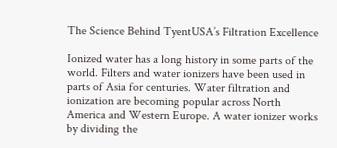The Science Behind TyentUSA’s Filtration Excellence

Ionized water has a long history in some parts of the world. Filters and water ionizers have been used in parts of Asia for centuries. Water filtration and ionization are becoming popular across North America and Western Europe. A water ionizer works by dividing the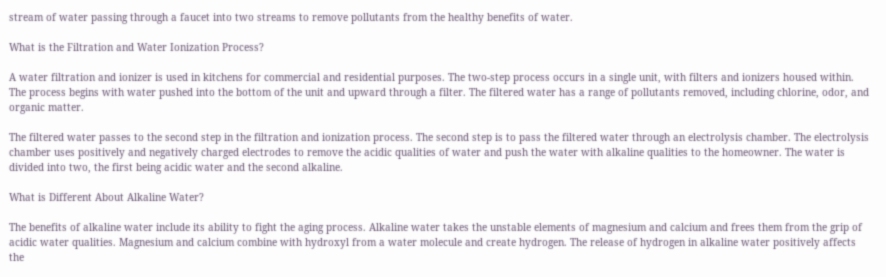stream of water passing through a faucet into two streams to remove pollutants from the healthy benefits of water.

What is the Filtration and Water Ionization Process?

A water filtration and ionizer is used in kitchens for commercial and residential purposes. The two-step process occurs in a single unit, with filters and ionizers housed within. The process begins with water pushed into the bottom of the unit and upward through a filter. The filtered water has a range of pollutants removed, including chlorine, odor, and organic matter.

The filtered water passes to the second step in the filtration and ionization process. The second step is to pass the filtered water through an electrolysis chamber. The electrolysis chamber uses positively and negatively charged electrodes to remove the acidic qualities of water and push the water with alkaline qualities to the homeowner. The water is divided into two, the first being acidic water and the second alkaline.

What is Different About Alkaline Water?

The benefits of alkaline water include its ability to fight the aging process. Alkaline water takes the unstable elements of magnesium and calcium and frees them from the grip of acidic water qualities. Magnesium and calcium combine with hydroxyl from a water molecule and create hydrogen. The release of hydrogen in alkaline water positively affects the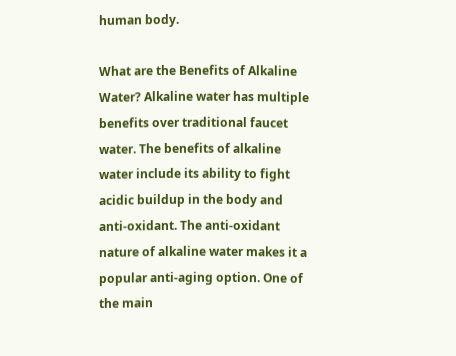human body.

What are the Benefits of Alkaline Water? Alkaline water has multiple benefits over traditional faucet water. The benefits of alkaline water include its ability to fight acidic buildup in the body and anti-oxidant. The anti-oxidant nature of alkaline water makes it a popular anti-aging option. One of the main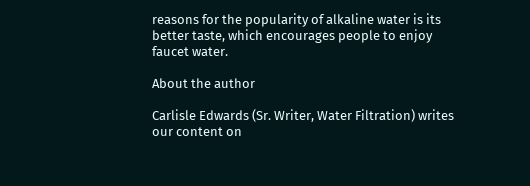reasons for the popularity of alkaline water is its better taste, which encourages people to enjoy faucet water.

About the author

Carlisle Edwards (Sr. Writer, Water Filtration) writes our content on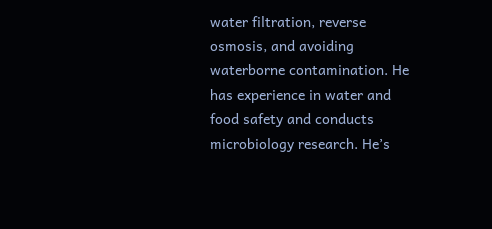water filtration, reverse osmosis, and avoiding waterborne contamination. He has experience in water and food safety and conducts microbiology research. He’s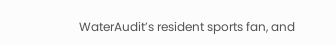WaterAudit’s resident sports fan, and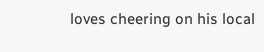loves cheering on his local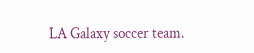LA Galaxy soccer team.